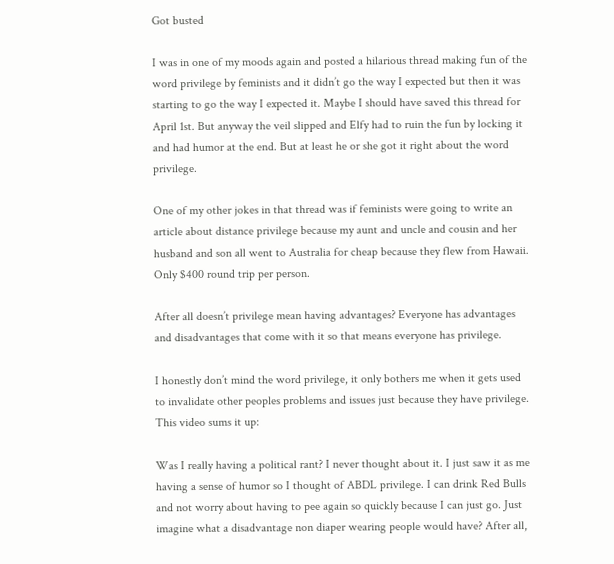Got busted

I was in one of my moods again and posted a hilarious thread making fun of the word privilege by feminists and it didn’t go the way I expected but then it was starting to go the way I expected it. Maybe I should have saved this thread for April 1st. But anyway the veil slipped and Elfy had to ruin the fun by locking it and had humor at the end. But at least he or she got it right about the word privilege.

One of my other jokes in that thread was if feminists were going to write an article about distance privilege because my aunt and uncle and cousin and her husband and son all went to Australia for cheap because they flew from Hawaii. Only $400 round trip per person.

After all doesn’t privilege mean having advantages? Everyone has advantages and disadvantages that come with it so that means everyone has privilege.

I honestly don’t mind the word privilege, it only bothers me when it gets used to invalidate other peoples problems and issues just because they have privilege. This video sums it up:

Was I really having a political rant? I never thought about it. I just saw it as me having a sense of humor so I thought of ABDL privilege. I can drink Red Bulls and not worry about having to pee again so quickly because I can just go. Just imagine what a disadvantage non diaper wearing people would have? After all,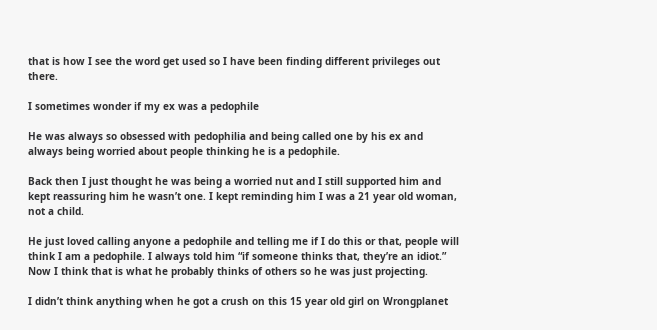that is how I see the word get used so I have been finding different privileges out there.

I sometimes wonder if my ex was a pedophile

He was always so obsessed with pedophilia and being called one by his ex and always being worried about people thinking he is a pedophile.

Back then I just thought he was being a worried nut and I still supported him and kept reassuring him he wasn’t one. I kept reminding him I was a 21 year old woman, not a child.

He just loved calling anyone a pedophile and telling me if I do this or that, people will think I am a pedophile. I always told him “if someone thinks that, they’re an idiot.” Now I think that is what he probably thinks of others so he was just projecting.

I didn’t think anything when he got a crush on this 15 year old girl on Wrongplanet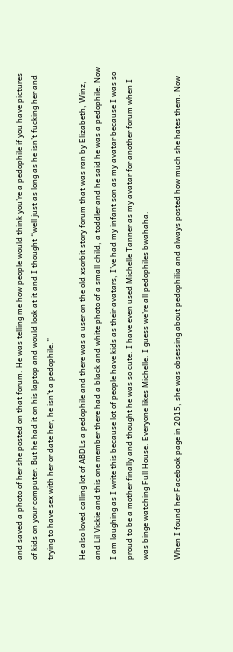and saved a photo of her she posted on that forum. He was telling me how people would think you’re a pedophile if you have pictures of kids on your computer. But he had it on his laptop and would look at it and I thought “well just as long as he isn’t fucking her and trying to have sex with her or date her, he isn’t a pedophile.”

He also loved calling lot of ABDLs a pedophile and there was a user on the old xsorbit story forum that was ran by Elizabeth, Winz, and Lil Vickie and this one member there had a black and white photo of a small child, a toddler and he said he was a pedophile. Now I am laughing as I write this because lot of people have kids as their avatars, I’ve had my infant son as my avatar because I was so proud to be a mother finally and thought he was so cute. I have even used Michelle Tanner as my avatar for another forum when I was binge watching Full House. Everyone likes Michelle. I guess we’re all pedophiles bwahaha.

When I found her Facebook page in 2015, she was obsessing about pedophilia and always posted how much she hates them. Now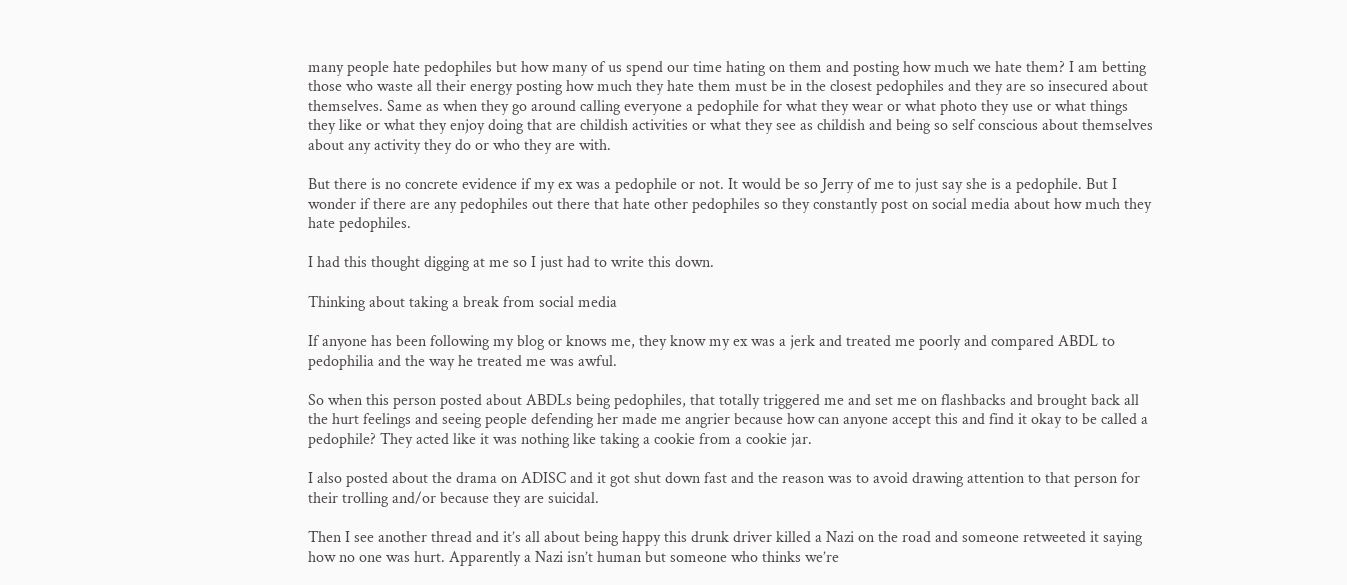many people hate pedophiles but how many of us spend our time hating on them and posting how much we hate them? I am betting those who waste all their energy posting how much they hate them must be in the closest pedophiles and they are so insecured about themselves. Same as when they go around calling everyone a pedophile for what they wear or what photo they use or what things they like or what they enjoy doing that are childish activities or what they see as childish and being so self conscious about themselves about any activity they do or who they are with.

But there is no concrete evidence if my ex was a pedophile or not. It would be so Jerry of me to just say she is a pedophile. But I wonder if there are any pedophiles out there that hate other pedophiles so they constantly post on social media about how much they hate pedophiles.

I had this thought digging at me so I just had to write this down.

Thinking about taking a break from social media

If anyone has been following my blog or knows me, they know my ex was a jerk and treated me poorly and compared ABDL to pedophilia and the way he treated me was awful.

So when this person posted about ABDLs being pedophiles, that totally triggered me and set me on flashbacks and brought back all the hurt feelings and seeing people defending her made me angrier because how can anyone accept this and find it okay to be called a pedophile? They acted like it was nothing like taking a cookie from a cookie jar.

I also posted about the drama on ADISC and it got shut down fast and the reason was to avoid drawing attention to that person for their trolling and/or because they are suicidal.

Then I see another thread and it’s all about being happy this drunk driver killed a Nazi on the road and someone retweeted it saying how no one was hurt. Apparently a Nazi isn’t human but someone who thinks we’re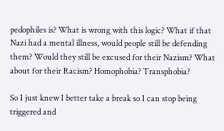pedophiles is? What is wrong with this logic? What if that Nazi had a mental illness, would people still be defending them? Would they still be excused for their Nazism? What about for their Racism? Homophobia? Transphobia?

So I just knew I better take a break so I can stop being triggered and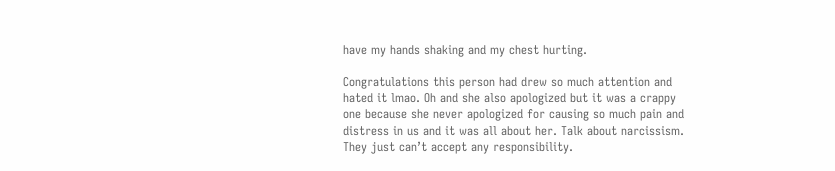have my hands shaking and my chest hurting.

Congratulations this person had drew so much attention and hated it lmao. Oh and she also apologized but it was a crappy one because she never apologized for causing so much pain and distress in us and it was all about her. Talk about narcissism. They just can’t accept any responsibility.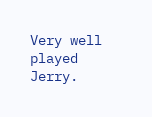Very well played Jerry.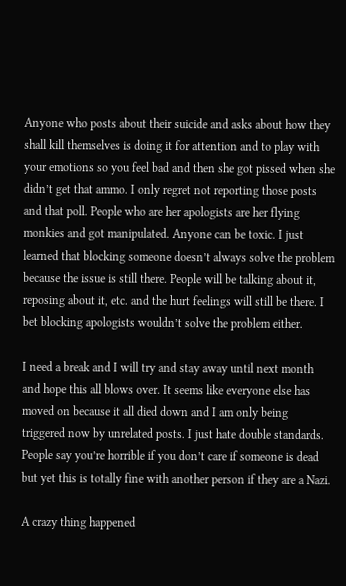Anyone who posts about their suicide and asks about how they shall kill themselves is doing it for attention and to play with your emotions so you feel bad and then she got pissed when she didn’t get that ammo. I only regret not reporting those posts and that poll. People who are her apologists are her flying monkies and got manipulated. Anyone can be toxic. I just learned that blocking someone doesn’t always solve the problem because the issue is still there. People will be talking about it, reposing about it, etc. and the hurt feelings will still be there. I bet blocking apologists wouldn’t solve the problem either.

I need a break and I will try and stay away until next month and hope this all blows over. It seems like everyone else has moved on because it all died down and I am only being triggered now by unrelated posts. I just hate double standards. People say you’re horrible if you don’t care if someone is dead but yet this is totally fine with another person if they are a Nazi.

A crazy thing happened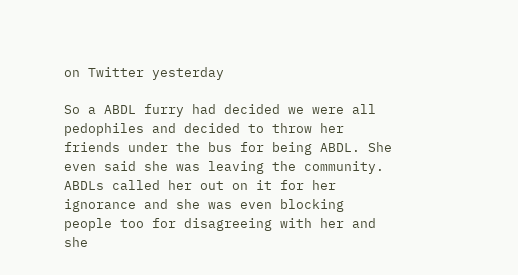on Twitter yesterday

So a ABDL furry had decided we were all pedophiles and decided to throw her friends under the bus for being ABDL. She even said she was leaving the community. ABDLs called her out on it for her ignorance and she was even blocking people too for disagreeing with her and she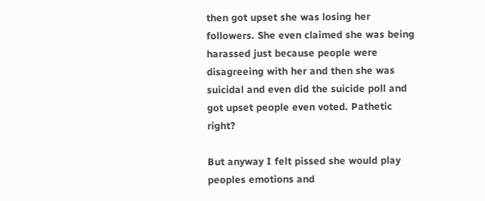then got upset she was losing her followers. She even claimed she was being harassed just because people were disagreeing with her and then she was suicidal and even did the suicide poll and got upset people even voted. Pathetic right?

But anyway I felt pissed she would play peoples emotions and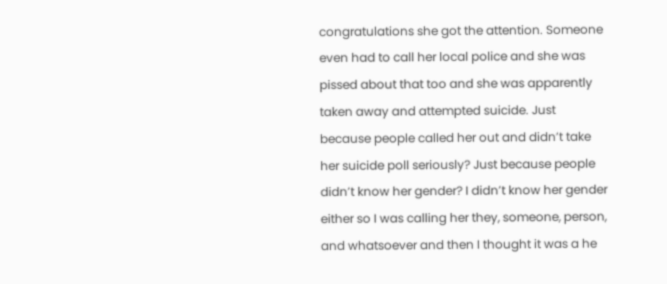congratulations she got the attention. Someone even had to call her local police and she was pissed about that too and she was apparently taken away and attempted suicide. Just because people called her out and didn’t take her suicide poll seriously? Just because people didn’t know her gender? I didn’t know her gender either so I was calling her they, someone, person, and whatsoever and then I thought it was a he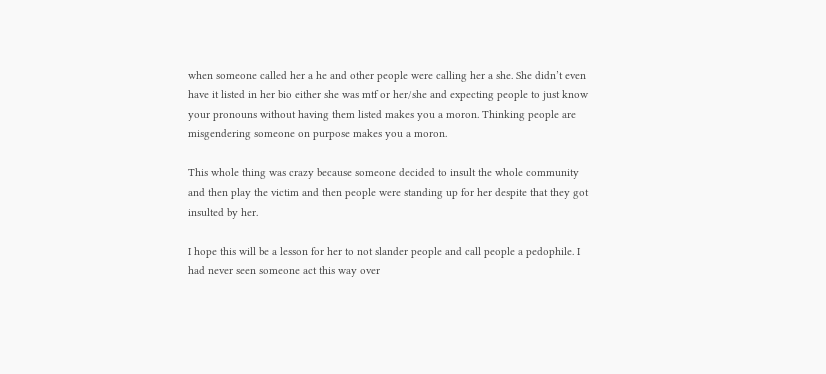when someone called her a he and other people were calling her a she. She didn’t even have it listed in her bio either she was mtf or her/she and expecting people to just know your pronouns without having them listed makes you a moron. Thinking people are misgendering someone on purpose makes you a moron.

This whole thing was crazy because someone decided to insult the whole community and then play the victim and then people were standing up for her despite that they got insulted by her.

I hope this will be a lesson for her to not slander people and call people a pedophile. I had never seen someone act this way over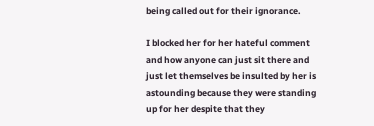being called out for their ignorance.

I blocked her for her hateful comment and how anyone can just sit there and just let themselves be insulted by her is astounding because they were standing up for her despite that they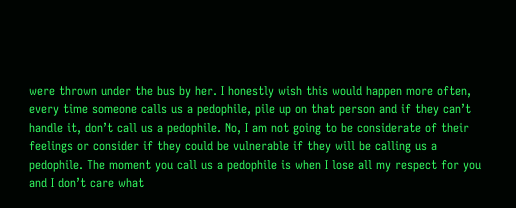were thrown under the bus by her. I honestly wish this would happen more often, every time someone calls us a pedophile, pile up on that person and if they can’t handle it, don’t call us a pedophile. No, I am not going to be considerate of their feelings or consider if they could be vulnerable if they will be calling us a pedophile. The moment you call us a pedophile is when I lose all my respect for you and I don’t care what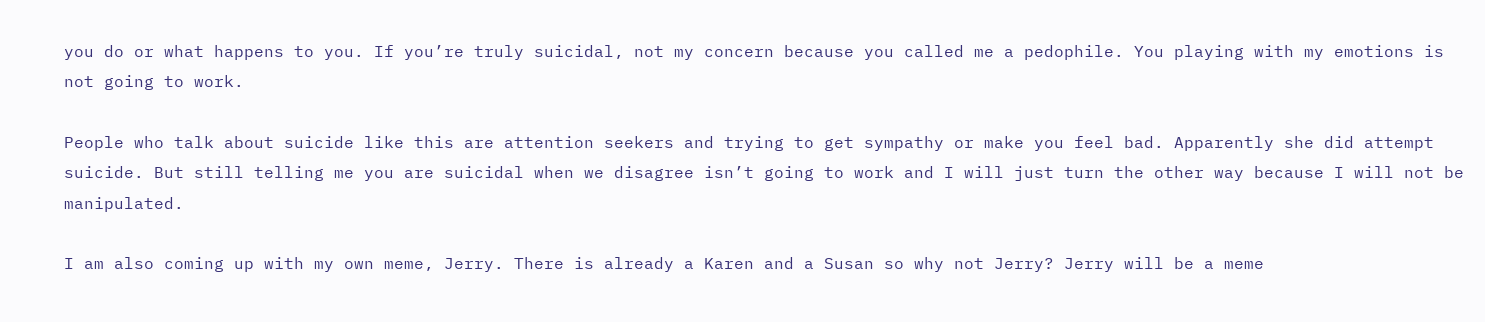you do or what happens to you. If you’re truly suicidal, not my concern because you called me a pedophile. You playing with my emotions is not going to work.

People who talk about suicide like this are attention seekers and trying to get sympathy or make you feel bad. Apparently she did attempt suicide. But still telling me you are suicidal when we disagree isn’t going to work and I will just turn the other way because I will not be manipulated.

I am also coming up with my own meme, Jerry. There is already a Karen and a Susan so why not Jerry? Jerry will be a meme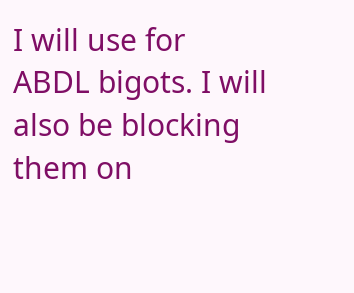I will use for ABDL bigots. I will also be blocking them on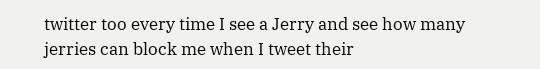twitter too every time I see a Jerry and see how many jerries can block me when I tweet their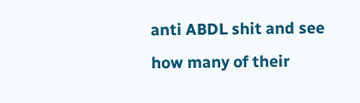anti ABDL shit and see how many of their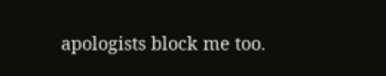apologists block me too.